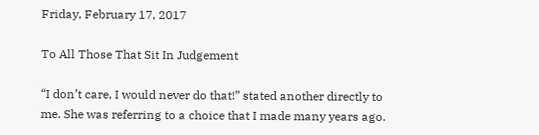Friday, February 17, 2017

To All Those That Sit In Judgement

“I don’t care, I would never do that!” stated another directly to me. She was referring to a choice that I made many years ago.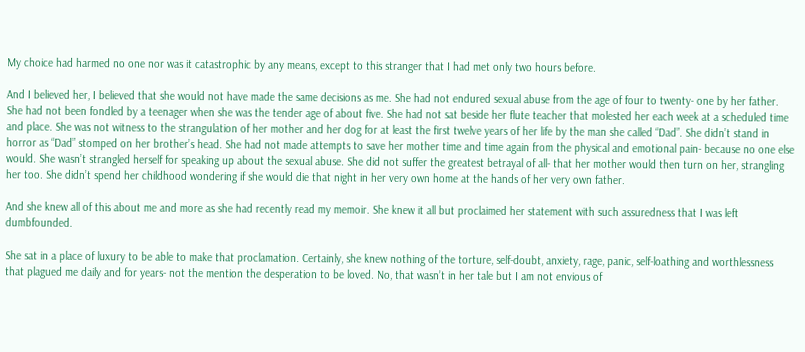My choice had harmed no one nor was it catastrophic by any means, except to this stranger that I had met only two hours before.

And I believed her, I believed that she would not have made the same decisions as me. She had not endured sexual abuse from the age of four to twenty- one by her father. She had not been fondled by a teenager when she was the tender age of about five. She had not sat beside her flute teacher that molested her each week at a scheduled time and place. She was not witness to the strangulation of her mother and her dog for at least the first twelve years of her life by the man she called “Dad”. She didn’t stand in horror as “Dad” stomped on her brother’s head. She had not made attempts to save her mother time and time again from the physical and emotional pain- because no one else would. She wasn’t strangled herself for speaking up about the sexual abuse. She did not suffer the greatest betrayal of all- that her mother would then turn on her, strangling her too. She didn’t spend her childhood wondering if she would die that night in her very own home at the hands of her very own father.

And she knew all of this about me and more as she had recently read my memoir. She knew it all but proclaimed her statement with such assuredness that I was left dumbfounded.

She sat in a place of luxury to be able to make that proclamation. Certainly, she knew nothing of the torture, self-doubt, anxiety, rage, panic, self-loathing and worthlessness that plagued me daily and for years- not the mention the desperation to be loved. No, that wasn’t in her tale but I am not envious of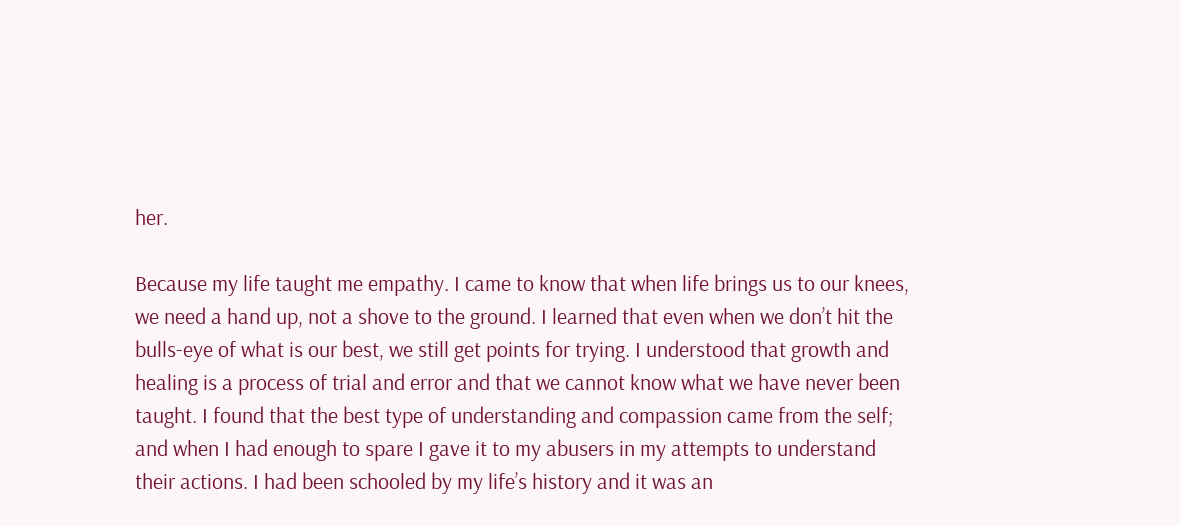her.

Because my life taught me empathy. I came to know that when life brings us to our knees, we need a hand up, not a shove to the ground. I learned that even when we don’t hit the bulls-eye of what is our best, we still get points for trying. I understood that growth and healing is a process of trial and error and that we cannot know what we have never been taught. I found that the best type of understanding and compassion came from the self; and when I had enough to spare I gave it to my abusers in my attempts to understand their actions. I had been schooled by my life’s history and it was an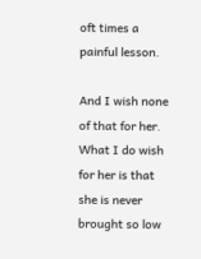oft times a painful lesson.

And I wish none of that for her. What I do wish for her is that she is never brought so low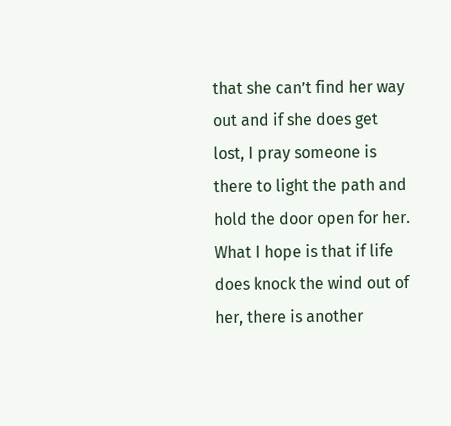that she can’t find her way out and if she does get lost, I pray someone is there to light the path and hold the door open for her. What I hope is that if life does knock the wind out of her, there is another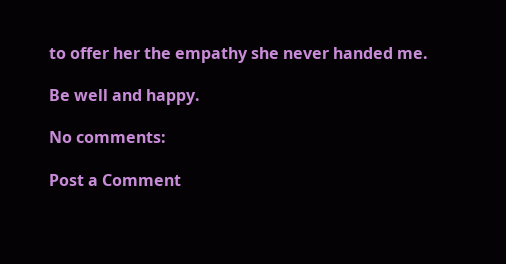to offer her the empathy she never handed me.

Be well and happy.

No comments:

Post a Comment